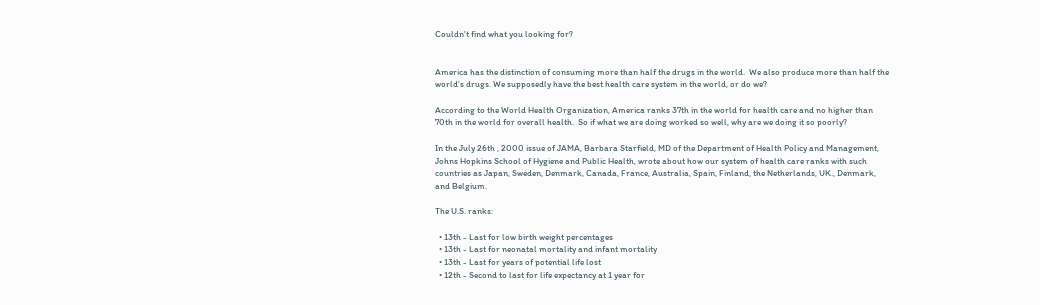Couldn't find what you looking for?


America has the distinction of consuming more than half the drugs in the world.  We also produce more than half the world’s drugs. We supposedly have the best health care system in the world, or do we?

According to the World Health Organization, America ranks 37th in the world for health care and no higher than 70th in the world for overall health.  So if what we are doing worked so well, why are we doing it so poorly?

In the July 26th , 2000 issue of JAMA, Barbara Starfield, MD of the Department of Health Policy and Management, Johns Hopkins School of Hygiene and Public Health, wrote about how our system of health care ranks with such countries as Japan, Sweden, Denmark, Canada, France, Australia, Spain, Finland, the Netherlands, UK., Denmark, and Belgium.

The U.S. ranks:

  • 13th - Last for low birth weight percentages
  • 13th - Last for neonatal mortality and infant mortality
  • 13th - Last for years of potential life lost
  • 12th - Second to last for life expectancy at 1 year for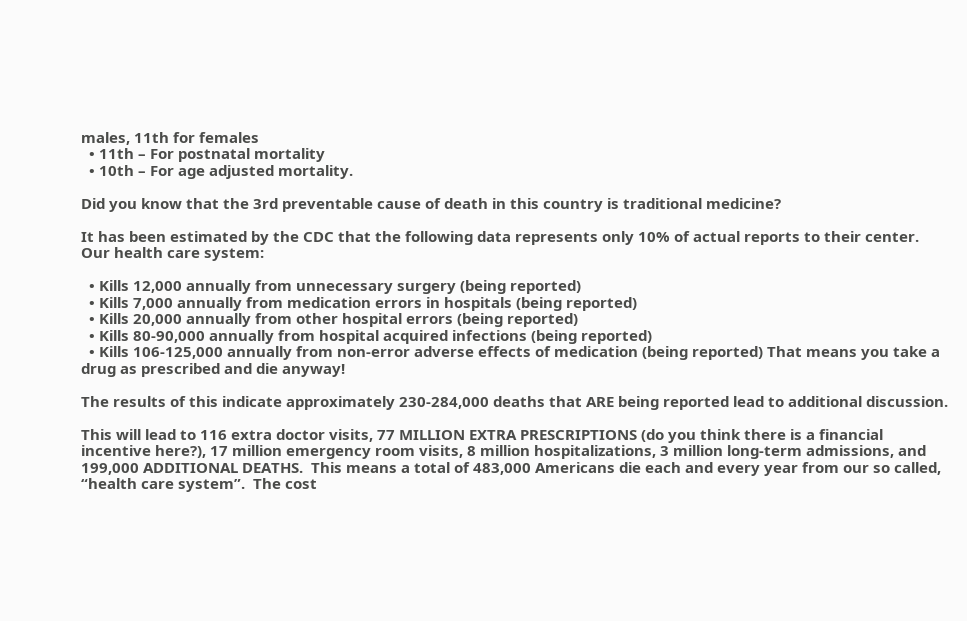males, 11th for females
  • 11th – For postnatal mortality
  • 10th – For age adjusted mortality.

Did you know that the 3rd preventable cause of death in this country is traditional medicine?

It has been estimated by the CDC that the following data represents only 10% of actual reports to their center.  Our health care system:

  • Kills 12,000 annually from unnecessary surgery (being reported)
  • Kills 7,000 annually from medication errors in hospitals (being reported)
  • Kills 20,000 annually from other hospital errors (being reported)
  • Kills 80-90,000 annually from hospital acquired infections (being reported)
  • Kills 106-125,000 annually from non-error adverse effects of medication (being reported) That means you take a drug as prescribed and die anyway!

The results of this indicate approximately 230-284,000 deaths that ARE being reported lead to additional discussion.

This will lead to 116 extra doctor visits, 77 MILLION EXTRA PRESCRIPTIONS (do you think there is a financial incentive here?), 17 million emergency room visits, 8 million hospitalizations, 3 million long-term admissions, and 199,000 ADDITIONAL DEATHS.  This means a total of 483,000 Americans die each and every year from our so called, “health care system”.  The cost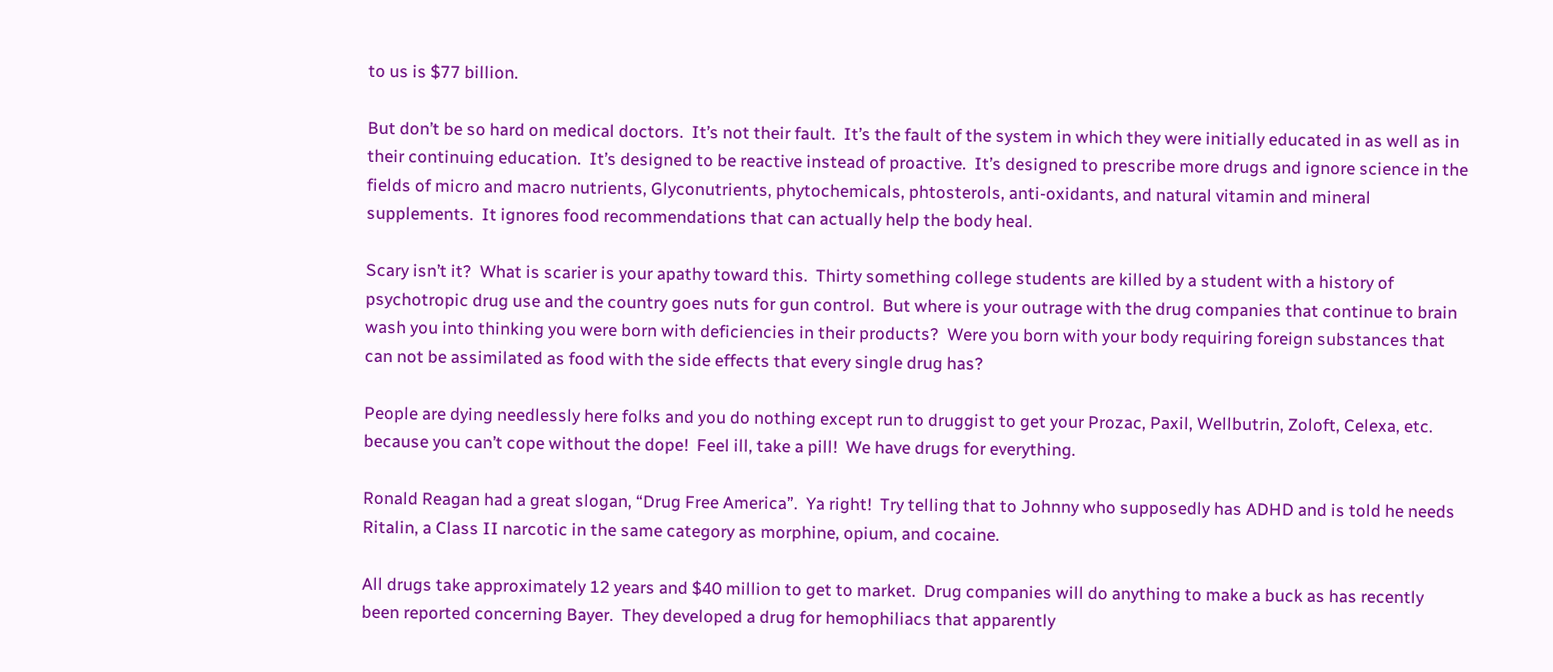to us is $77 billion.

But don’t be so hard on medical doctors.  It’s not their fault.  It’s the fault of the system in which they were initially educated in as well as in their continuing education.  It’s designed to be reactive instead of proactive.  It’s designed to prescribe more drugs and ignore science in the fields of micro and macro nutrients, Glyconutrients, phytochemicals, phtosterols, anti-oxidants, and natural vitamin and mineral supplements.  It ignores food recommendations that can actually help the body heal.

Scary isn’t it?  What is scarier is your apathy toward this.  Thirty something college students are killed by a student with a history of psychotropic drug use and the country goes nuts for gun control.  But where is your outrage with the drug companies that continue to brain wash you into thinking you were born with deficiencies in their products?  Were you born with your body requiring foreign substances that can not be assimilated as food with the side effects that every single drug has?

People are dying needlessly here folks and you do nothing except run to druggist to get your Prozac, Paxil, Wellbutrin, Zoloft, Celexa, etc. because you can’t cope without the dope!  Feel ill, take a pill!  We have drugs for everything.

Ronald Reagan had a great slogan, “Drug Free America”.  Ya right!  Try telling that to Johnny who supposedly has ADHD and is told he needs Ritalin, a Class II narcotic in the same category as morphine, opium, and cocaine.

All drugs take approximately 12 years and $40 million to get to market.  Drug companies will do anything to make a buck as has recently been reported concerning Bayer.  They developed a drug for hemophiliacs that apparently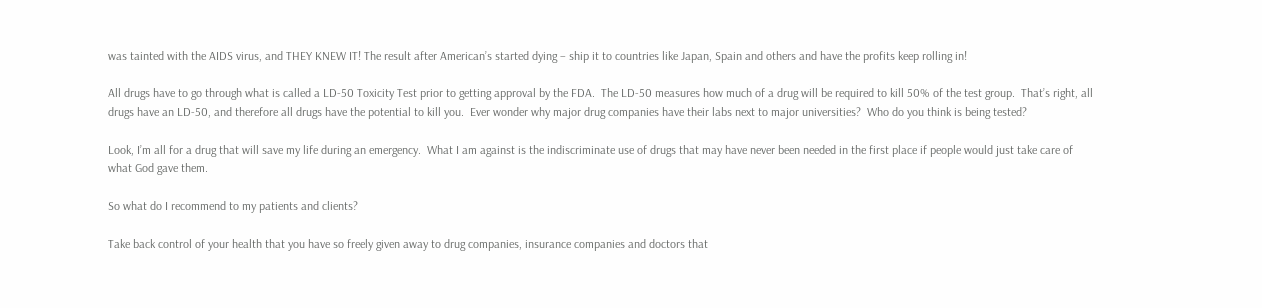was tainted with the AIDS virus, and THEY KNEW IT! The result after American’s started dying – ship it to countries like Japan, Spain and others and have the profits keep rolling in!

All drugs have to go through what is called a LD-50 Toxicity Test prior to getting approval by the FDA.  The LD-50 measures how much of a drug will be required to kill 50% of the test group.  That’s right, all drugs have an LD-50, and therefore all drugs have the potential to kill you.  Ever wonder why major drug companies have their labs next to major universities?  Who do you think is being tested?

Look, I’m all for a drug that will save my life during an emergency.  What I am against is the indiscriminate use of drugs that may have never been needed in the first place if people would just take care of what God gave them.

So what do I recommend to my patients and clients?

Take back control of your health that you have so freely given away to drug companies, insurance companies and doctors that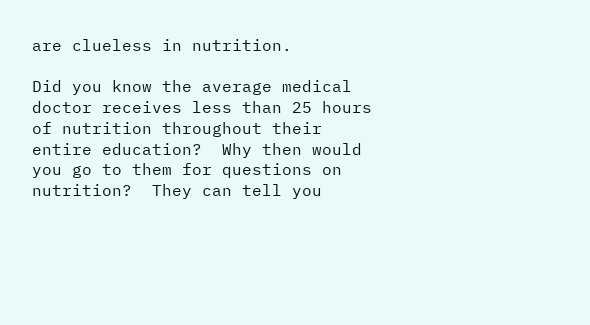are clueless in nutrition.

Did you know the average medical doctor receives less than 25 hours of nutrition throughout their entire education?  Why then would you go to them for questions on nutrition?  They can tell you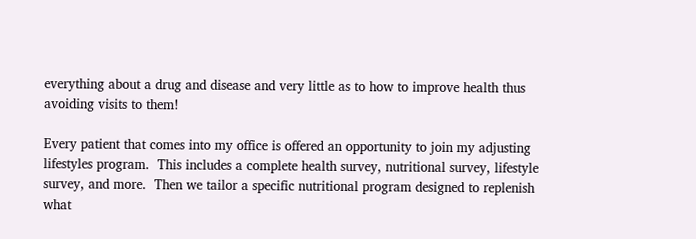everything about a drug and disease and very little as to how to improve health thus avoiding visits to them!

Every patient that comes into my office is offered an opportunity to join my adjusting lifestyles program.  This includes a complete health survey, nutritional survey, lifestyle survey, and more.  Then we tailor a specific nutritional program designed to replenish what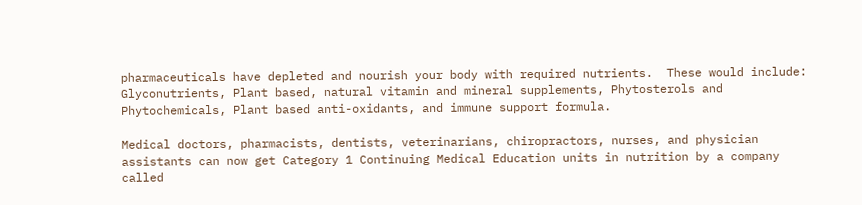pharmaceuticals have depleted and nourish your body with required nutrients.  These would include: Glyconutrients, Plant based, natural vitamin and mineral supplements, Phytosterols and Phytochemicals, Plant based anti-oxidants, and immune support formula.

Medical doctors, pharmacists, dentists, veterinarians, chiropractors, nurses, and physician assistants can now get Category 1 Continuing Medical Education units in nutrition by a company called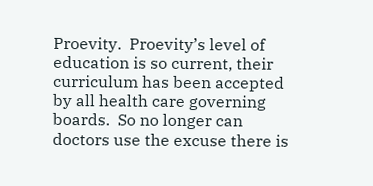Proevity.  Proevity’s level of education is so current, their curriculum has been accepted by all health care governing boards.  So no longer can doctors use the excuse there is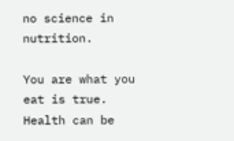no science in nutrition.

You are what you eat is true.  Health can be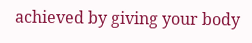achieved by giving your body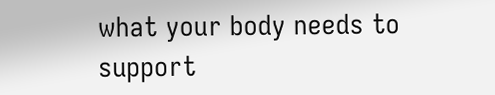what your body needs to support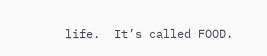life.  It’s called FOOD.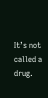It’s not called a drug.